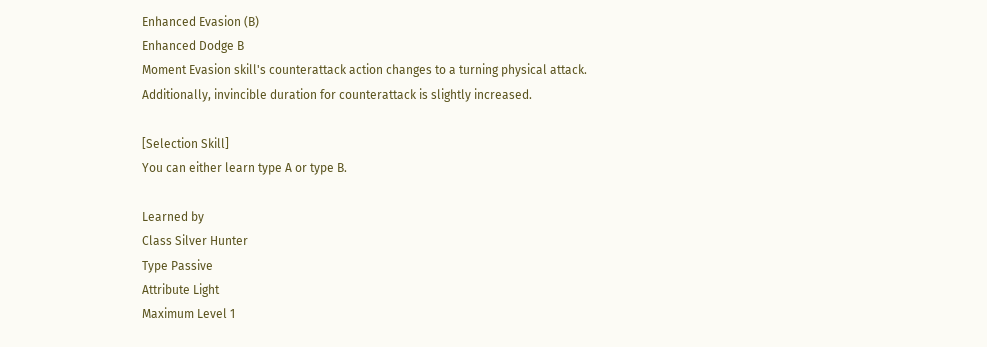Enhanced Evasion (B)
Enhanced Dodge B
Moment Evasion skill's counterattack action changes to a turning physical attack. Additionally, invincible duration for counterattack is slightly increased.

[Selection Skill]
You can either learn type A or type B.

Learned by
Class Silver Hunter
Type Passive
Attribute Light
Maximum Level 1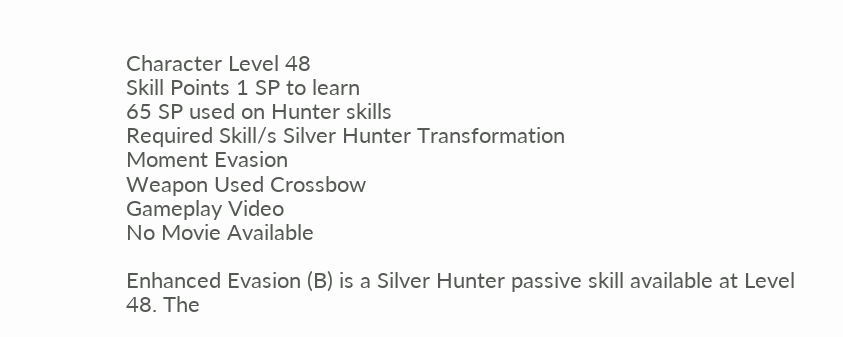Character Level 48
Skill Points 1 SP to learn
65 SP used on Hunter skills
Required Skill/s Silver Hunter Transformation
Moment Evasion
Weapon Used Crossbow
Gameplay Video
No Movie Available

Enhanced Evasion (B) is a Silver Hunter passive skill available at Level 48. The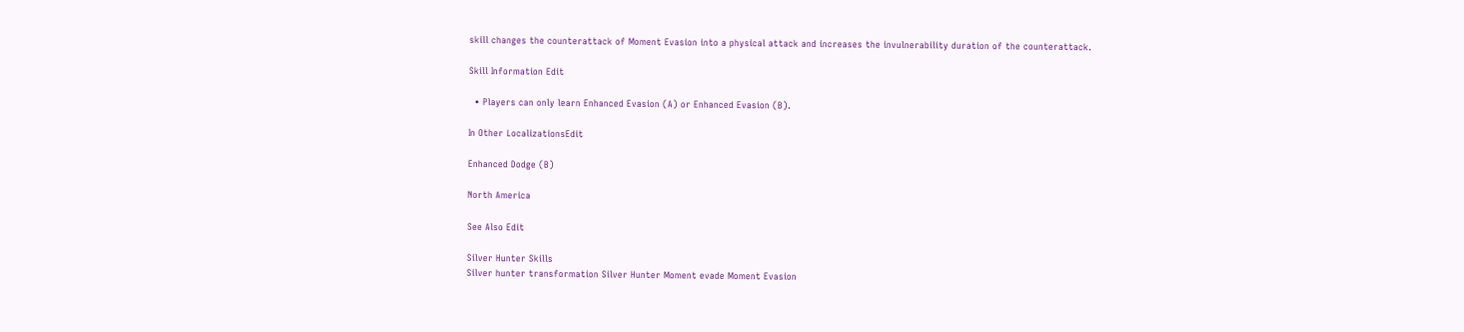skill changes the counterattack of Moment Evasion into a physical attack and increases the invulnerability duration of the counterattack.

Skill Information Edit

  • Players can only learn Enhanced Evasion (A) or Enhanced Evasion (B).

In Other LocalizationsEdit

Enhanced Dodge (B)

North America

See Also Edit

Silver Hunter Skills
Silver hunter transformation Silver Hunter Moment evade Moment Evasion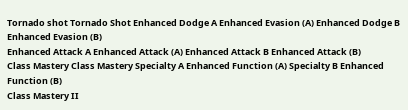Tornado shot Tornado Shot Enhanced Dodge A Enhanced Evasion (A) Enhanced Dodge B Enhanced Evasion (B)
Enhanced Attack A Enhanced Attack (A) Enhanced Attack B Enhanced Attack (B)
Class Mastery Class Mastery Specialty A Enhanced Function (A) Specialty B Enhanced Function (B)
Class Mastery II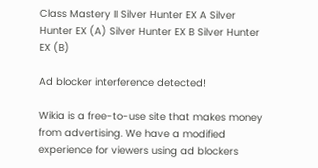Class Mastery II Silver Hunter EX A Silver Hunter EX (A) Silver Hunter EX B Silver Hunter EX (B)

Ad blocker interference detected!

Wikia is a free-to-use site that makes money from advertising. We have a modified experience for viewers using ad blockers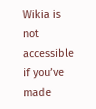Wikia is not accessible if you’ve made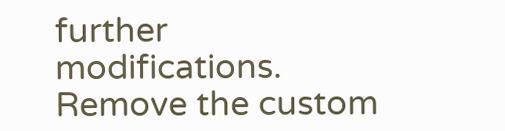further modifications. Remove the custom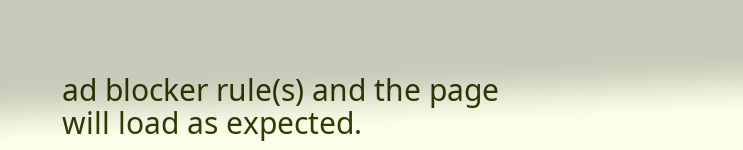ad blocker rule(s) and the page will load as expected.